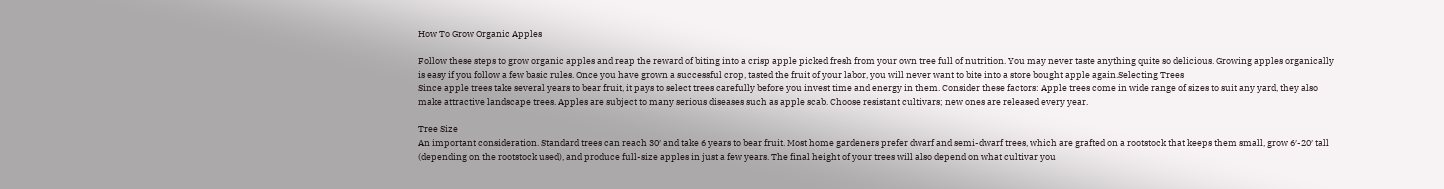How To Grow Organic Apples

Follow these steps to grow organic apples and reap the reward of biting into a crisp apple picked fresh from your own tree full of nutrition. You may never taste anything quite so delicious. Growing apples organically is easy if you follow a few basic rules. Once you have grown a successful crop, tasted the fruit of your labor, you will never want to bite into a store bought apple again.Selecting Trees
Since apple trees take several years to bear fruit, it pays to select trees carefully before you invest time and energy in them. Consider these factors: Apple trees come in wide range of sizes to suit any yard, they also make attractive landscape trees. Apples are subject to many serious diseases such as apple scab. Choose resistant cultivars; new ones are released every year.

Tree Size
An important consideration. Standard trees can reach 30′ and take 6 years to bear fruit. Most home gardeners prefer dwarf and semi-dwarf trees, which are grafted on a rootstock that keeps them small, grow 6′-20′ tall (depending on the rootstock used), and produce full-size apples in just a few years. The final height of your trees will also depend on what cultivar you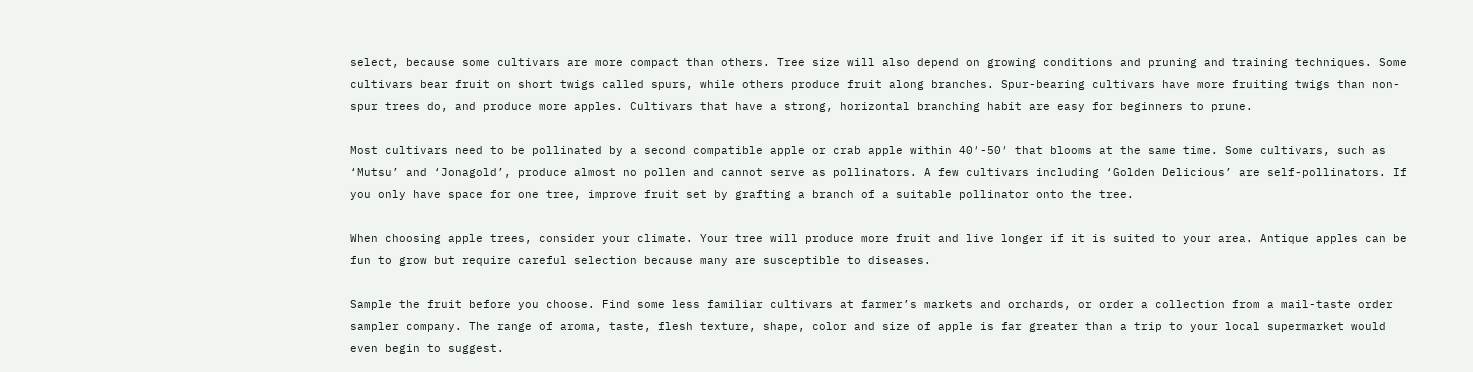select, because some cultivars are more compact than others. Tree size will also depend on growing conditions and pruning and training techniques. Some cultivars bear fruit on short twigs called spurs, while others produce fruit along branches. Spur-bearing cultivars have more fruiting twigs than non-spur trees do, and produce more apples. Cultivars that have a strong, horizontal branching habit are easy for beginners to prune.

Most cultivars need to be pollinated by a second compatible apple or crab apple within 40′-50′ that blooms at the same time. Some cultivars, such as ‘Mutsu’ and ‘Jonagold’, produce almost no pollen and cannot serve as pollinators. A few cultivars including ‘Golden Delicious’ are self-pollinators. If you only have space for one tree, improve fruit set by grafting a branch of a suitable pollinator onto the tree.

When choosing apple trees, consider your climate. Your tree will produce more fruit and live longer if it is suited to your area. Antique apples can be fun to grow but require careful selection because many are susceptible to diseases.

Sample the fruit before you choose. Find some less familiar cultivars at farmer’s markets and orchards, or order a collection from a mail-taste order sampler company. The range of aroma, taste, flesh texture, shape, color and size of apple is far greater than a trip to your local supermarket would even begin to suggest.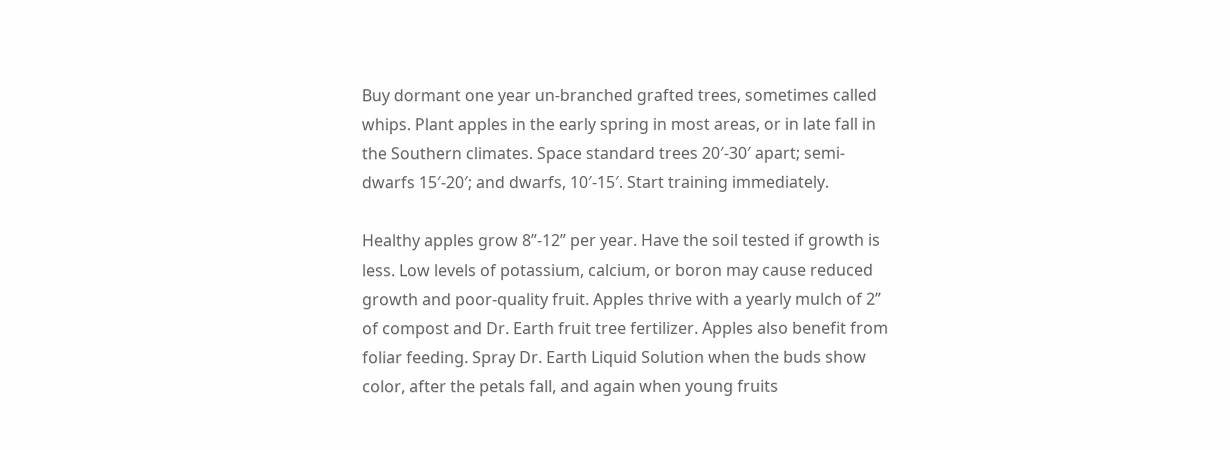Buy dormant one year un-branched grafted trees, sometimes called whips. Plant apples in the early spring in most areas, or in late fall in the Southern climates. Space standard trees 20′-30′ apart; semi-dwarfs 15′-20′; and dwarfs, 10′-15′. Start training immediately.

Healthy apples grow 8”-12” per year. Have the soil tested if growth is less. Low levels of potassium, calcium, or boron may cause reduced growth and poor-quality fruit. Apples thrive with a yearly mulch of 2” of compost and Dr. Earth fruit tree fertilizer. Apples also benefit from foliar feeding. Spray Dr. Earth Liquid Solution when the buds show color, after the petals fall, and again when young fruits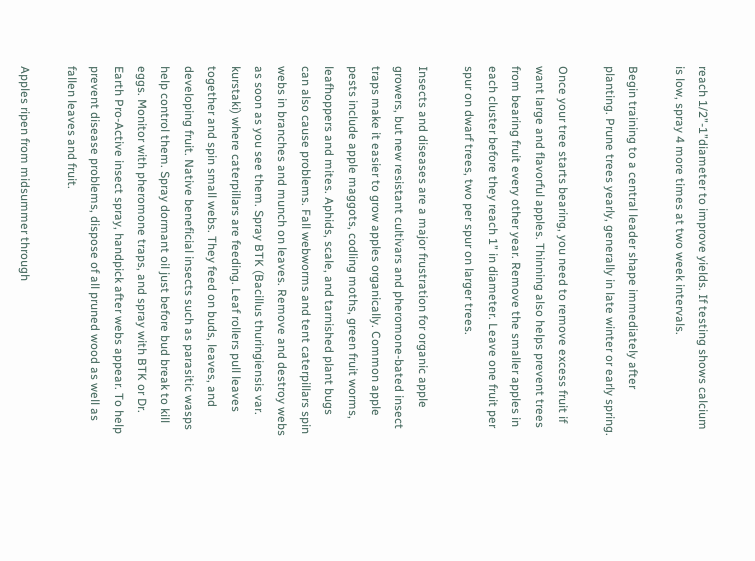reach 1/2”-1”diameter to improve yields. If testing shows calcium is low, spray 4 more times at two week intervals.

Begin training to a central leader shape immediately after planting. Prune trees yearly, generally in late winter or early spring.

Once your tree starts bearing, you need to remove excess fruit if want large and flavorful apples. Thinning also helps prevent trees from bearing fruit every other year. Remove the smaller apples in each cluster before they reach 1” in diameter. Leave one fruit per spur on dwarf trees, two per spur on larger trees.

Insects and diseases are a major frustration for organic apple growers, but new resistant cultivars and pheromone-bated insect traps make it easier to grow apples organically. Common apple pests include apple maggots, codling moths, green fruit worms, leafhoppers and mites. Aphids, scale, and tarnished plant bugs can also cause problems. Fall webworms and tent caterpillars spin webs in branches and munch on leaves. Remove and destroy webs as soon as you see them. Spray BTK (Bacillus thuringiensis var. kurstaki) where caterpillars are feeding. Leaf rollers pull leaves together and spin small webs. They feed on buds, leaves, and developing fruit. Native beneficial insects such as parasitic wasps help control them. Spray dormant oil just before bud break to kill eggs. Monitor with pheromone traps, and spray with BTK or Dr. Earth Pro-Active insect spray, handpick after webs appear. To help prevent disease problems, dispose of all pruned wood as well as fallen leaves and fruit.

Apples ripen from midsummer through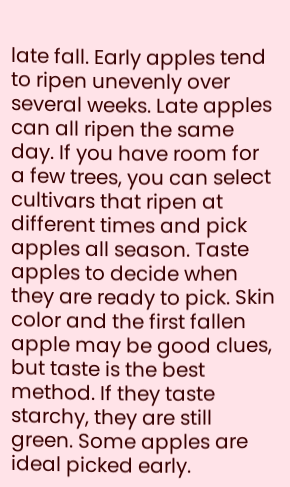late fall. Early apples tend to ripen unevenly over several weeks. Late apples can all ripen the same day. If you have room for a few trees, you can select cultivars that ripen at different times and pick apples all season. Taste apples to decide when they are ready to pick. Skin color and the first fallen apple may be good clues, but taste is the best method. If they taste starchy, they are still green. Some apples are ideal picked early.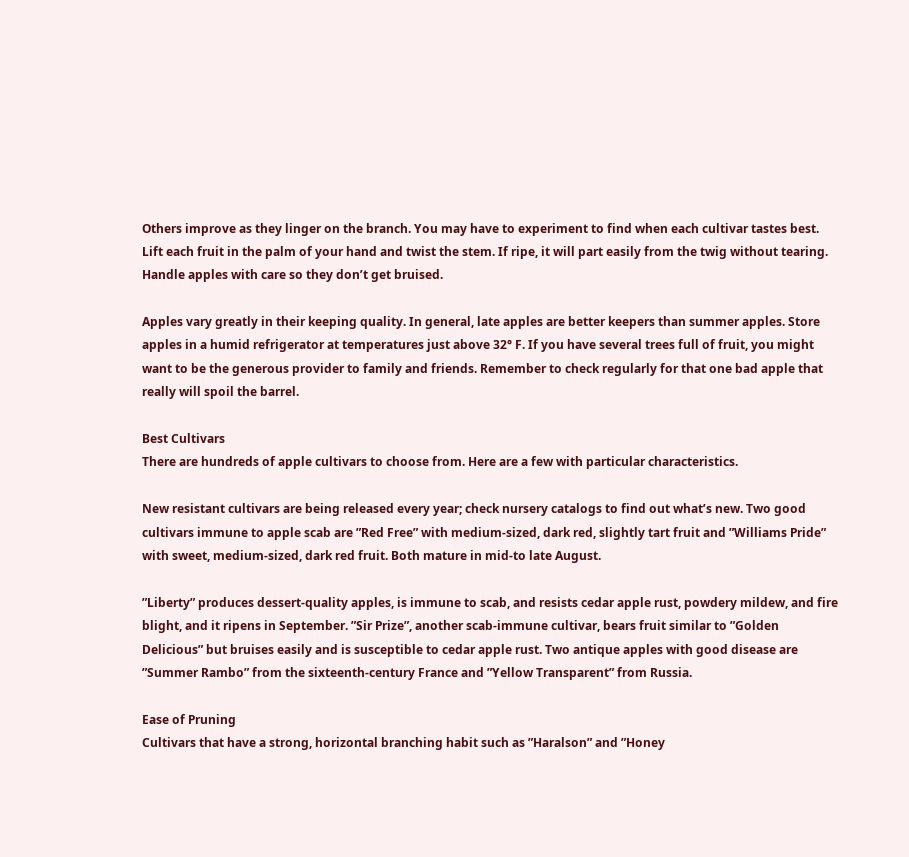Others improve as they linger on the branch. You may have to experiment to find when each cultivar tastes best. Lift each fruit in the palm of your hand and twist the stem. If ripe, it will part easily from the twig without tearing. Handle apples with care so they don’t get bruised.

Apples vary greatly in their keeping quality. In general, late apples are better keepers than summer apples. Store apples in a humid refrigerator at temperatures just above 32° F. If you have several trees full of fruit, you might want to be the generous provider to family and friends. Remember to check regularly for that one bad apple that really will spoil the barrel.

Best Cultivars
There are hundreds of apple cultivars to choose from. Here are a few with particular characteristics.

New resistant cultivars are being released every year; check nursery catalogs to find out what’s new. Two good cultivars immune to apple scab are ”Red Free” with medium-sized, dark red, slightly tart fruit and ”Williams Pride” with sweet, medium-sized, dark red fruit. Both mature in mid-to late August.

”Liberty” produces dessert-quality apples, is immune to scab, and resists cedar apple rust, powdery mildew, and fire blight, and it ripens in September. ”Sir Prize”, another scab-immune cultivar, bears fruit similar to ”Golden Delicious” but bruises easily and is susceptible to cedar apple rust. Two antique apples with good disease are ”Summer Rambo” from the sixteenth-century France and ”Yellow Transparent” from Russia.

Ease of Pruning
Cultivars that have a strong, horizontal branching habit such as ”Haralson” and ”Honey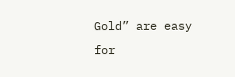Gold” are easy for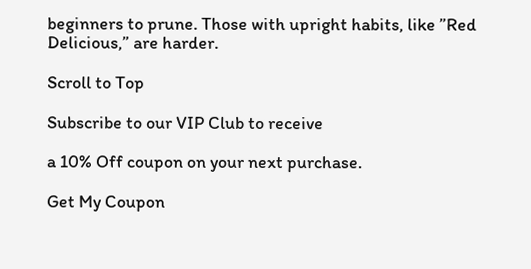beginners to prune. Those with upright habits, like ”Red Delicious,” are harder.

Scroll to Top

Subscribe to our VIP Club to receive

a 10% Off coupon on your next purchase.

Get My Coupon